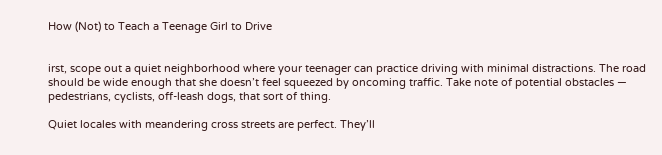How (Not) to Teach a Teenage Girl to Drive


irst, scope out a quiet neighborhood where your teenager can practice driving with minimal distractions. The road should be wide enough that she doesn’t feel squeezed by oncoming traffic. Take note of potential obstacles — pedestrians, cyclists, off-leash dogs, that sort of thing.

Quiet locales with meandering cross streets are perfect. They’ll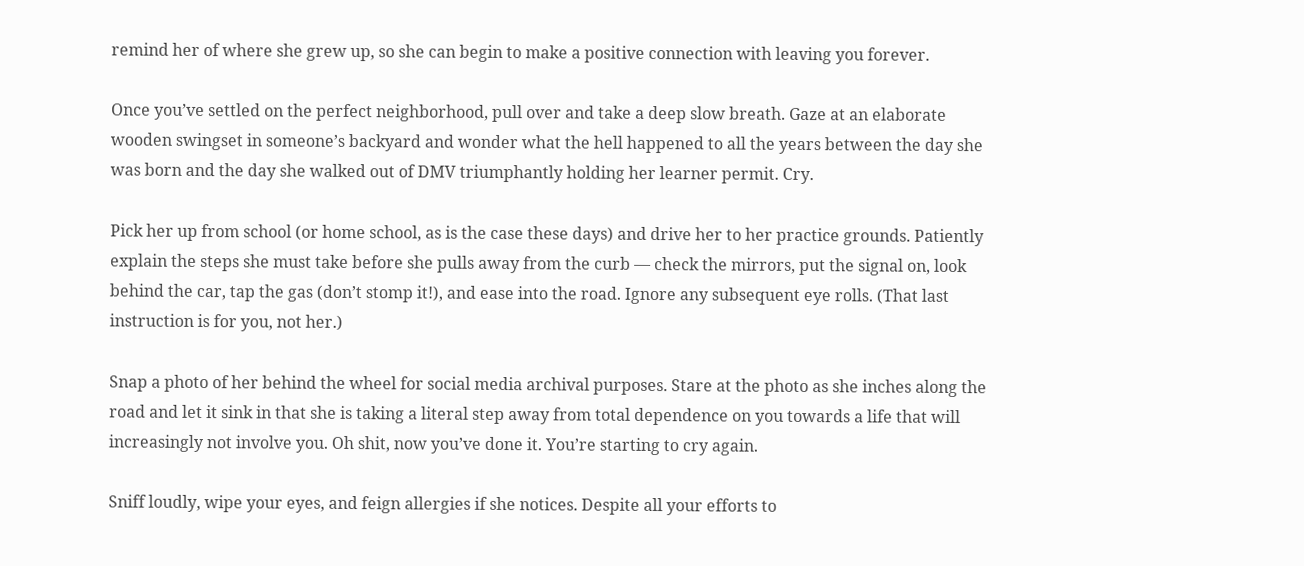remind her of where she grew up, so she can begin to make a positive connection with leaving you forever.

Once you’ve settled on the perfect neighborhood, pull over and take a deep slow breath. Gaze at an elaborate wooden swingset in someone’s backyard and wonder what the hell happened to all the years between the day she was born and the day she walked out of DMV triumphantly holding her learner permit. Cry.

Pick her up from school (or home school, as is the case these days) and drive her to her practice grounds. Patiently explain the steps she must take before she pulls away from the curb — check the mirrors, put the signal on, look behind the car, tap the gas (don’t stomp it!), and ease into the road. Ignore any subsequent eye rolls. (That last instruction is for you, not her.)

Snap a photo of her behind the wheel for social media archival purposes. Stare at the photo as she inches along the road and let it sink in that she is taking a literal step away from total dependence on you towards a life that will increasingly not involve you. Oh shit, now you’ve done it. You’re starting to cry again.

Sniff loudly, wipe your eyes, and feign allergies if she notices. Despite all your efforts to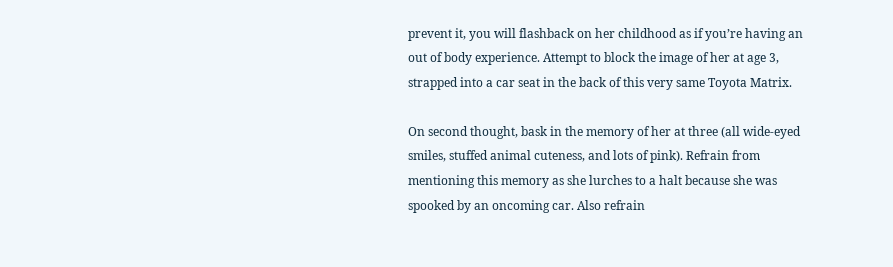prevent it, you will flashback on her childhood as if you’re having an out of body experience. Attempt to block the image of her at age 3, strapped into a car seat in the back of this very same Toyota Matrix.

On second thought, bask in the memory of her at three (all wide-eyed smiles, stuffed animal cuteness, and lots of pink). Refrain from mentioning this memory as she lurches to a halt because she was spooked by an oncoming car. Also refrain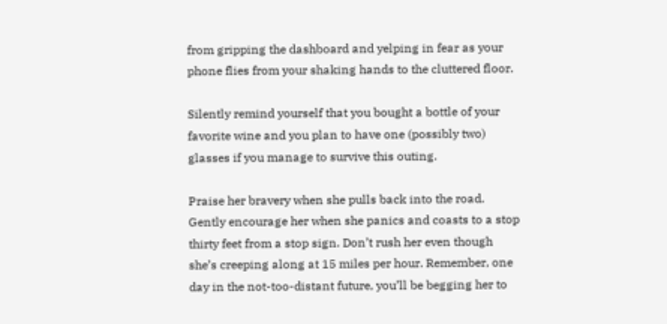from gripping the dashboard and yelping in fear as your phone flies from your shaking hands to the cluttered floor.

Silently remind yourself that you bought a bottle of your favorite wine and you plan to have one (possibly two) glasses if you manage to survive this outing.

Praise her bravery when she pulls back into the road. Gently encourage her when she panics and coasts to a stop thirty feet from a stop sign. Don’t rush her even though she’s creeping along at 15 miles per hour. Remember, one day in the not-too-distant future, you’ll be begging her to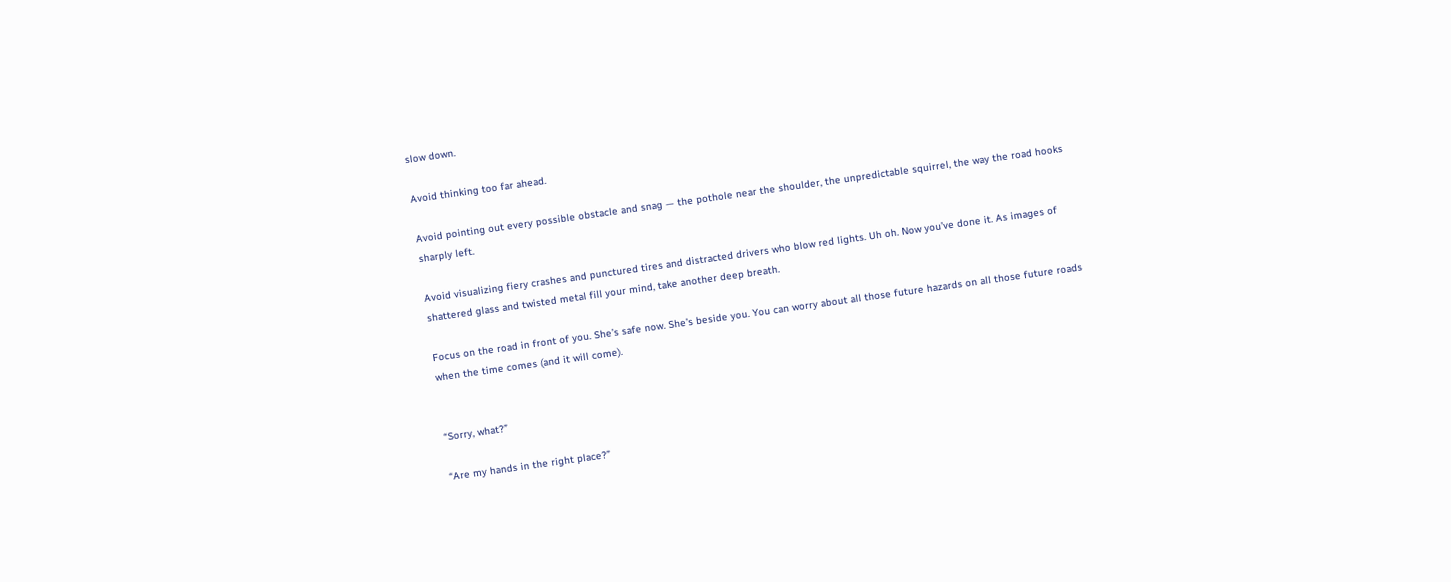slow down.

Avoid thinking too far ahead.

Avoid pointing out every possible obstacle and snag — the pothole near the shoulder, the unpredictable squirrel, the way the road hooks sharply left.

Avoid visualizing fiery crashes and punctured tires and distracted drivers who blow red lights. Uh oh. Now you’ve done it. As images of shattered glass and twisted metal fill your mind, take another deep breath.

Focus on the road in front of you. She’s safe now. She’s beside you. You can worry about all those future hazards on all those future roads when the time comes (and it will come).


“Sorry, what?”

“Are my hands in the right place?”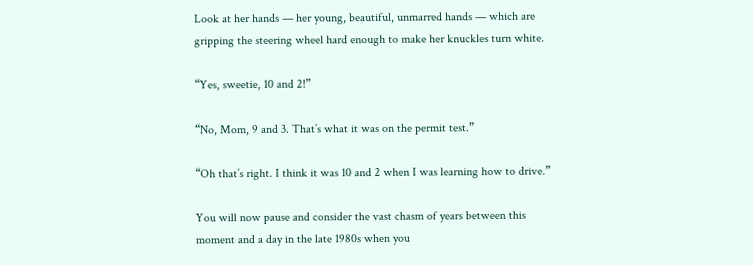Look at her hands — her young, beautiful, unmarred hands — which are gripping the steering wheel hard enough to make her knuckles turn white.

“Yes, sweetie, 10 and 2!”

“No, Mom, 9 and 3. That’s what it was on the permit test.”

“Oh that’s right. I think it was 10 and 2 when I was learning how to drive.”

You will now pause and consider the vast chasm of years between this moment and a day in the late 1980s when you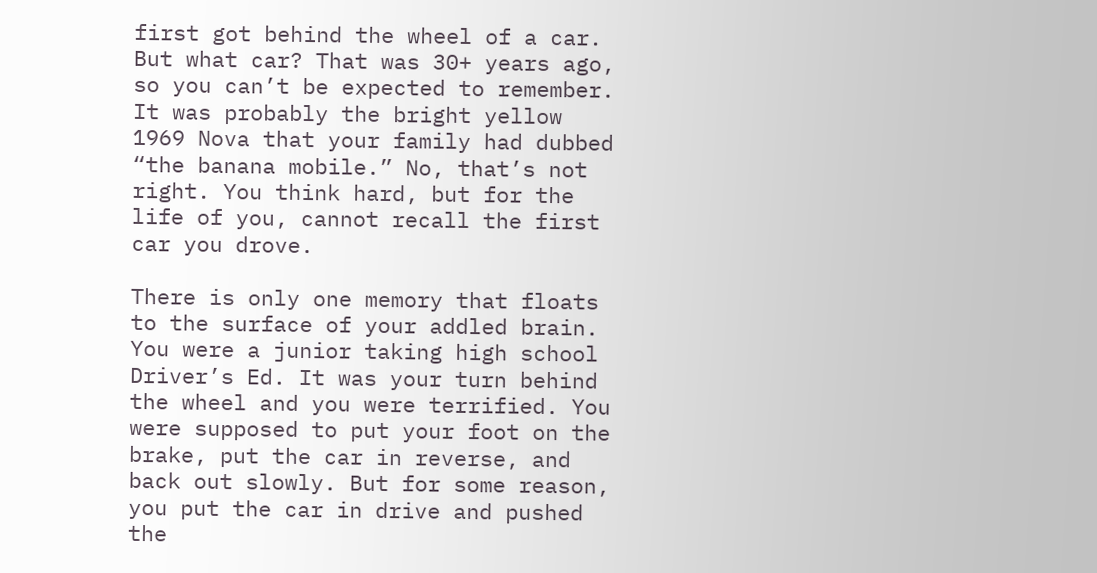first got behind the wheel of a car. But what car? That was 30+ years ago, so you can’t be expected to remember. It was probably the bright yellow 1969 Nova that your family had dubbed “the banana mobile.” No, that’s not right. You think hard, but for the life of you, cannot recall the first car you drove.

There is only one memory that floats to the surface of your addled brain. You were a junior taking high school Driver’s Ed. It was your turn behind the wheel and you were terrified. You were supposed to put your foot on the brake, put the car in reverse, and back out slowly. But for some reason, you put the car in drive and pushed the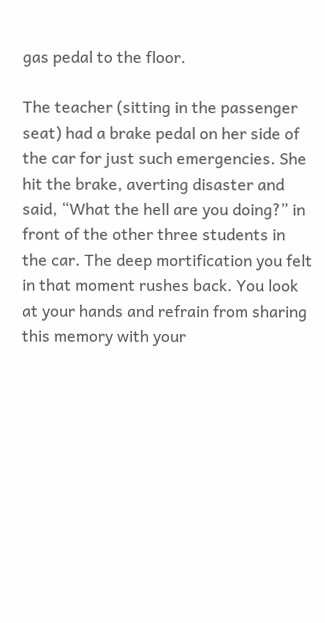gas pedal to the floor.

The teacher (sitting in the passenger seat) had a brake pedal on her side of the car for just such emergencies. She hit the brake, averting disaster and said, “What the hell are you doing?” in front of the other three students in the car. The deep mortification you felt in that moment rushes back. You look at your hands and refrain from sharing this memory with your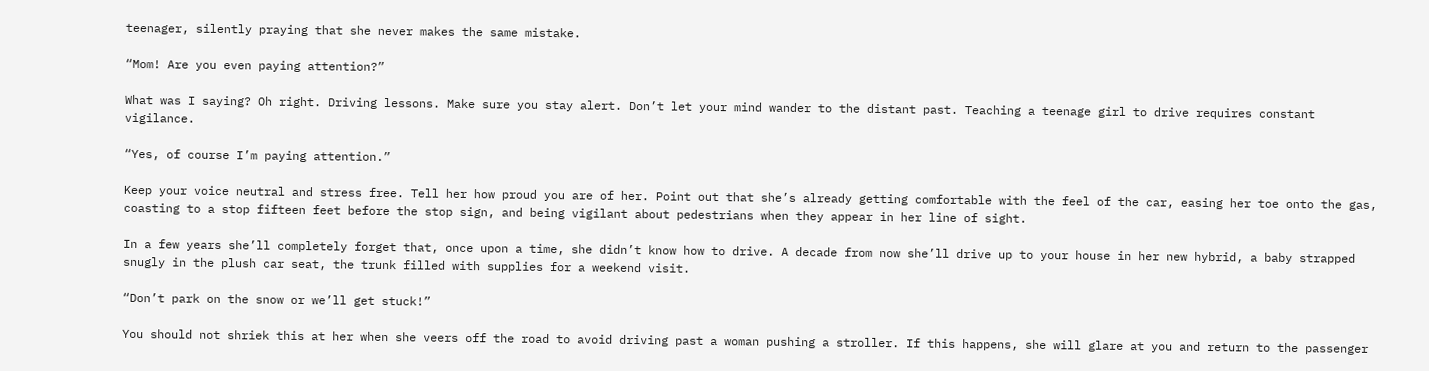teenager, silently praying that she never makes the same mistake.

“Mom! Are you even paying attention?”

What was I saying? Oh right. Driving lessons. Make sure you stay alert. Don’t let your mind wander to the distant past. Teaching a teenage girl to drive requires constant vigilance.

“Yes, of course I’m paying attention.”

Keep your voice neutral and stress free. Tell her how proud you are of her. Point out that she’s already getting comfortable with the feel of the car, easing her toe onto the gas, coasting to a stop fifteen feet before the stop sign, and being vigilant about pedestrians when they appear in her line of sight.

In a few years she’ll completely forget that, once upon a time, she didn’t know how to drive. A decade from now she’ll drive up to your house in her new hybrid, a baby strapped snugly in the plush car seat, the trunk filled with supplies for a weekend visit.

“Don’t park on the snow or we’ll get stuck!”

You should not shriek this at her when she veers off the road to avoid driving past a woman pushing a stroller. If this happens, she will glare at you and return to the passenger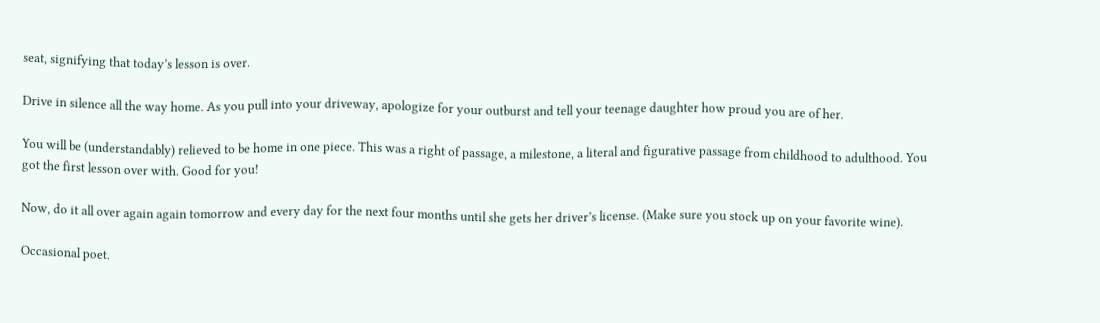seat, signifying that today’s lesson is over.

Drive in silence all the way home. As you pull into your driveway, apologize for your outburst and tell your teenage daughter how proud you are of her.

You will be (understandably) relieved to be home in one piece. This was a right of passage, a milestone, a literal and figurative passage from childhood to adulthood. You got the first lesson over with. Good for you!

Now, do it all over again again tomorrow and every day for the next four months until she gets her driver’s license. (Make sure you stock up on your favorite wine).

Occasional poet.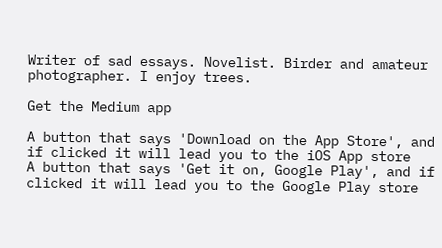Writer of sad essays. Novelist. Birder and amateur photographer. I enjoy trees.

Get the Medium app

A button that says 'Download on the App Store', and if clicked it will lead you to the iOS App store
A button that says 'Get it on, Google Play', and if clicked it will lead you to the Google Play store